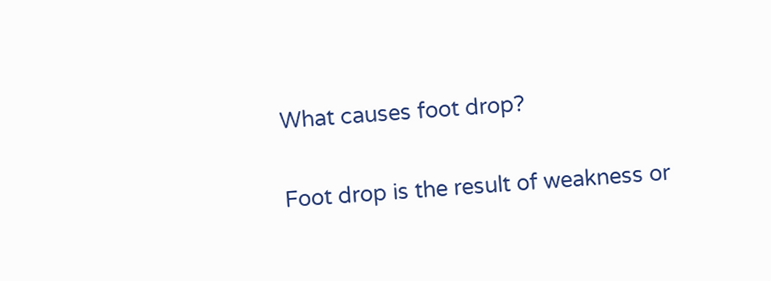What causes foot drop?

Foot drop is the result of weakness or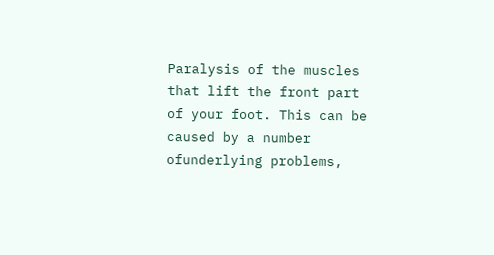Paralysis of the muscles that lift the front part of your foot. This can be caused by a number ofunderlying problems,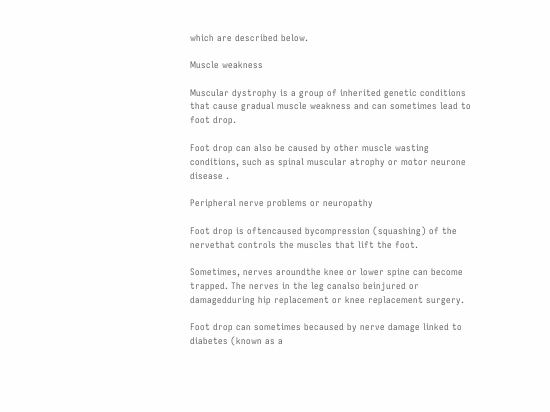which are described below.

Muscle weakness

Muscular dystrophy is a group of inherited genetic conditions that cause gradual muscle weakness and can sometimes lead to foot drop.

Foot drop can also be caused by other muscle wasting conditions, such as spinal muscular atrophy or motor neurone disease .

Peripheral nerve problems or neuropathy

Foot drop is oftencaused bycompression (squashing) of the nervethat controls the muscles that lift the foot.

Sometimes, nerves aroundthe knee or lower spine can become trapped. The nerves in the leg canalso beinjured or damagedduring hip replacement or knee replacement surgery.

Foot drop can sometimes becaused by nerve damage linked to diabetes (known as a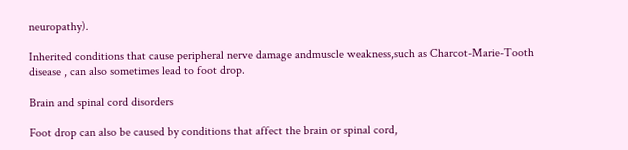neuropathy).

Inherited conditions that cause peripheral nerve damage andmuscle weakness,such as Charcot-Marie-Tooth disease , can also sometimes lead to foot drop.

Brain and spinal cord disorders

Foot drop can also be caused by conditions that affect the brain or spinal cord,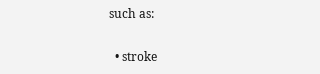such as:

  • stroke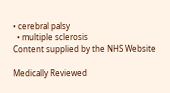• cerebral palsy
  • multiple sclerosis
Content supplied by the NHS Website

Medically Reviewed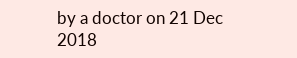by a doctor on 21 Dec 2018